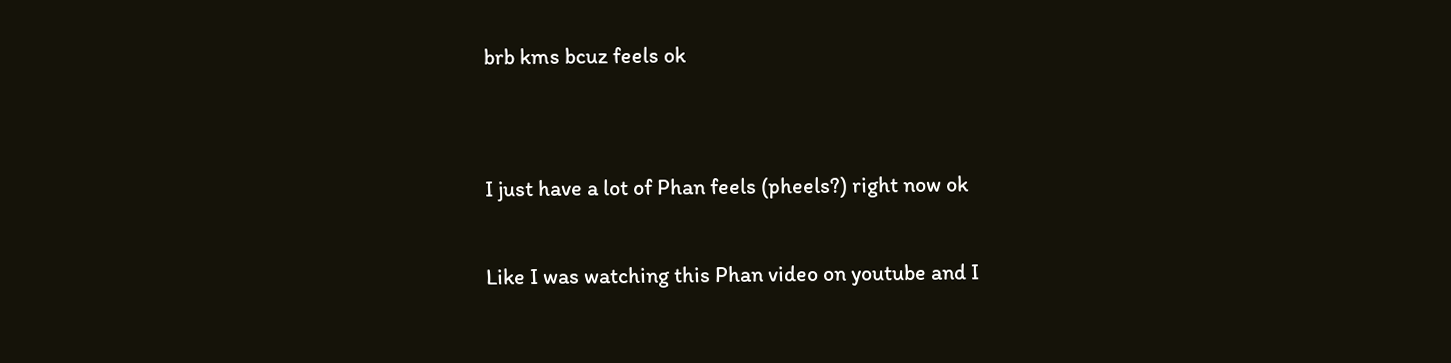brb kms bcuz feels ok


I just have a lot of Phan feels (pheels?) right now ok

Like I was watching this Phan video on youtube and I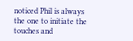noticed Phil is always the one to initiate the touches and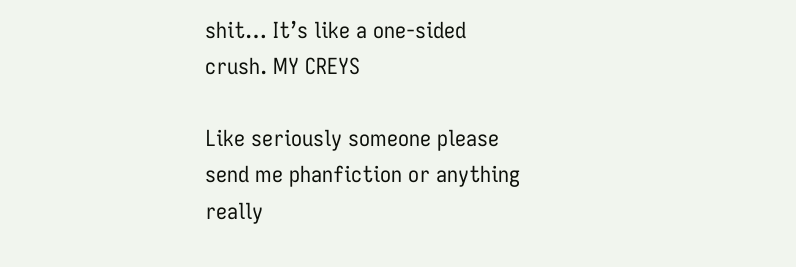shit… It’s like a one-sided crush. MY CREYS

Like seriously someone please send me phanfiction or anything really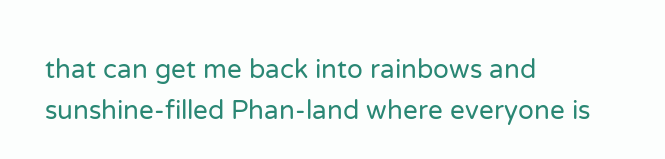that can get me back into rainbows and sunshine-filled Phan-land where everyone is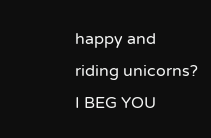happy and riding unicorns? I BEG YOU